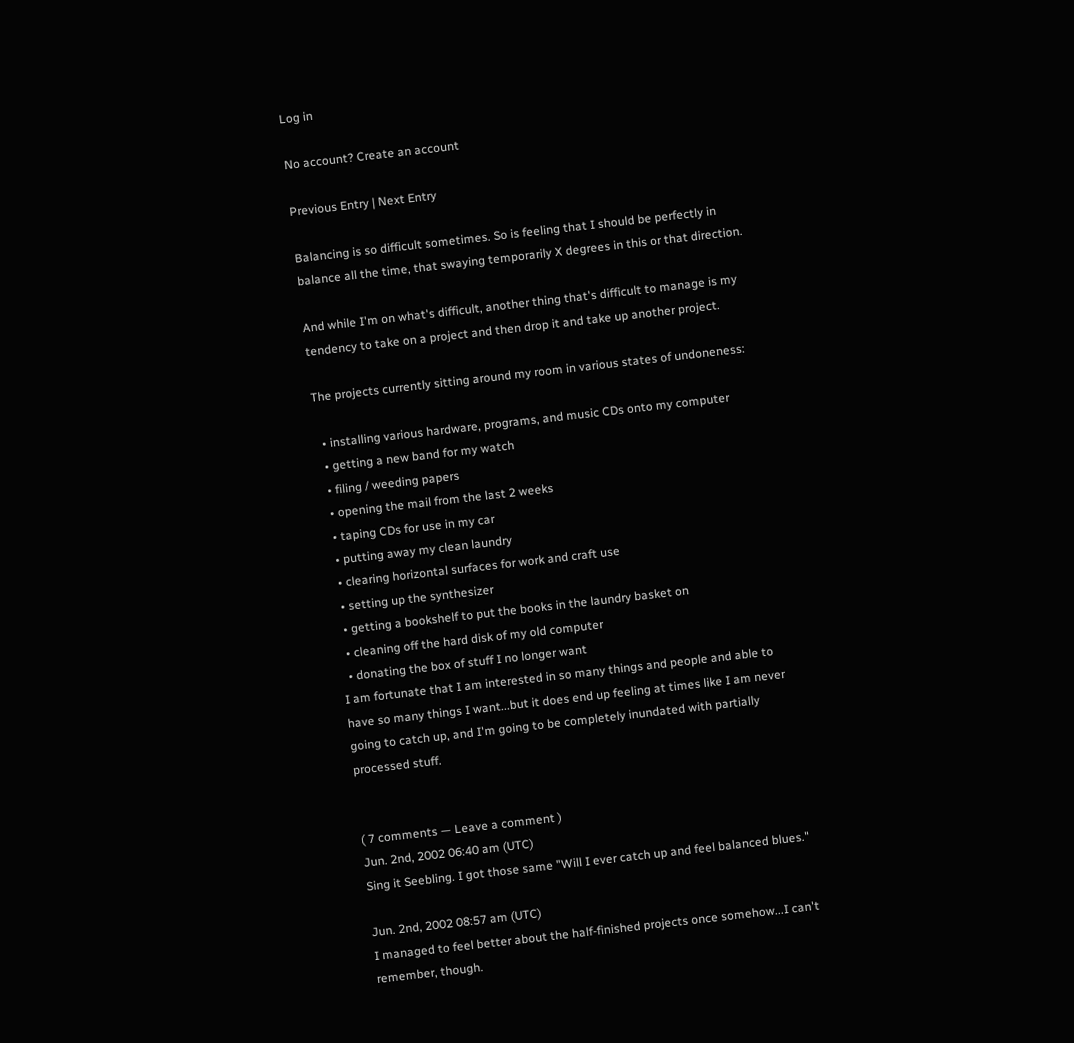Log in

No account? Create an account

Previous Entry | Next Entry

Balancing is so difficult sometimes. So is feeling that I should be perfectly in balance all the time, that swaying temporarily X degrees in this or that direction.

And while I'm on what's difficult, another thing that's difficult to manage is my tendency to take on a project and then drop it and take up another project.

The projects currently sitting around my room in various states of undoneness:

  • installing various hardware, programs, and music CDs onto my computer
  • getting a new band for my watch
  • filing / weeding papers
  • opening the mail from the last 2 weeks
  • taping CDs for use in my car
  • putting away my clean laundry
  • clearing horizontal surfaces for work and craft use
  • setting up the synthesizer
  • getting a bookshelf to put the books in the laundry basket on
  • cleaning off the hard disk of my old computer
  • donating the box of stuff I no longer want
I am fortunate that I am interested in so many things and people and able to have so many things I want...but it does end up feeling at times like I am never going to catch up, and I'm going to be completely inundated with partially processed stuff.


( 7 comments — Leave a comment )
Jun. 2nd, 2002 06:40 am (UTC)
Sing it Seebling. I got those same "Will I ever catch up and feel balanced blues."

Jun. 2nd, 2002 08:57 am (UTC)
I managed to feel better about the half-finished projects once somehow...I can't remember, though.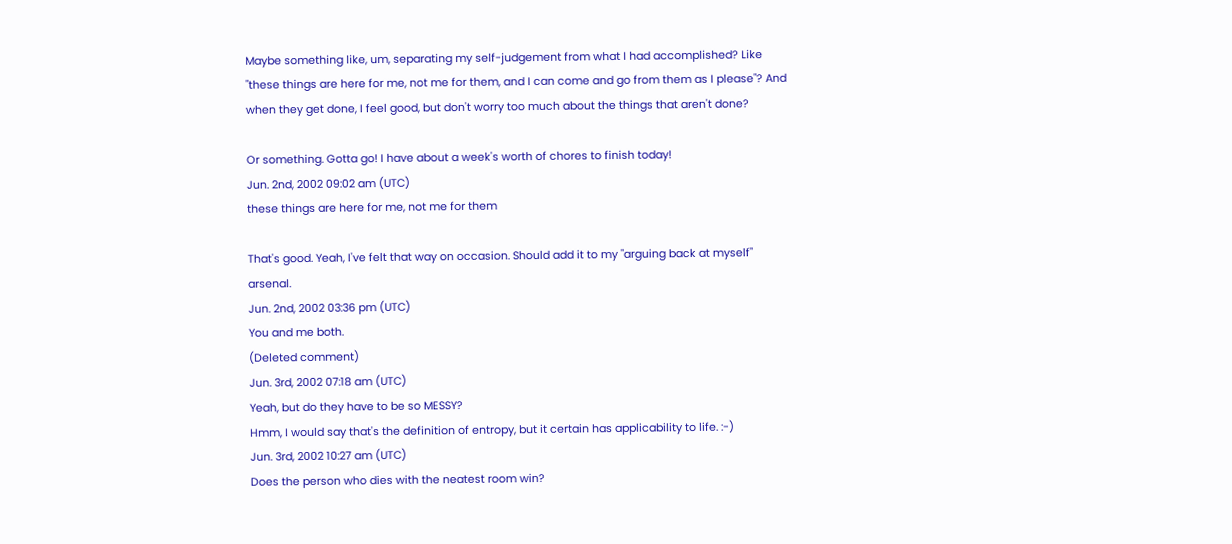Maybe something like, um, separating my self-judgement from what I had accomplished? Like "these things are here for me, not me for them, and I can come and go from them as I please"? And when they get done, I feel good, but don't worry too much about the things that aren't done?

Or something. Gotta go! I have about a week's worth of chores to finish today!
Jun. 2nd, 2002 09:02 am (UTC)
these things are here for me, not me for them

That's good. Yeah, I've felt that way on occasion. Should add it to my "arguing back at myself" arsenal.
Jun. 2nd, 2002 03:36 pm (UTC)
You and me both.
(Deleted comment)
Jun. 3rd, 2002 07:18 am (UTC)
Yeah, but do they have to be so MESSY?
Hmm, I would say that's the definition of entropy, but it certain has applicability to life. :-)
Jun. 3rd, 2002 10:27 am (UTC)
Does the person who dies with the neatest room win?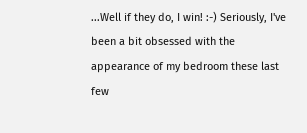...Well if they do, I win! :-) Seriously, I've been a bit obsessed with the appearance of my bedroom these last few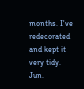months. I've redecorated and kept it very tidy.
Jun.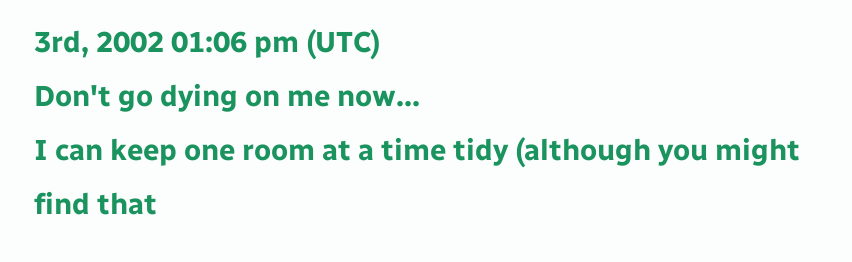3rd, 2002 01:06 pm (UTC)
Don't go dying on me now...
I can keep one room at a time tidy (although you might find that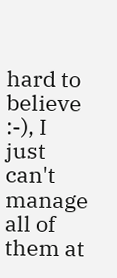hard to believe :-), I just can't manage all of them at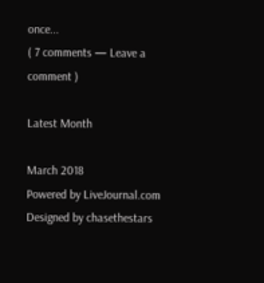once...
( 7 comments — Leave a comment )

Latest Month

March 2018
Powered by LiveJournal.com
Designed by chasethestars